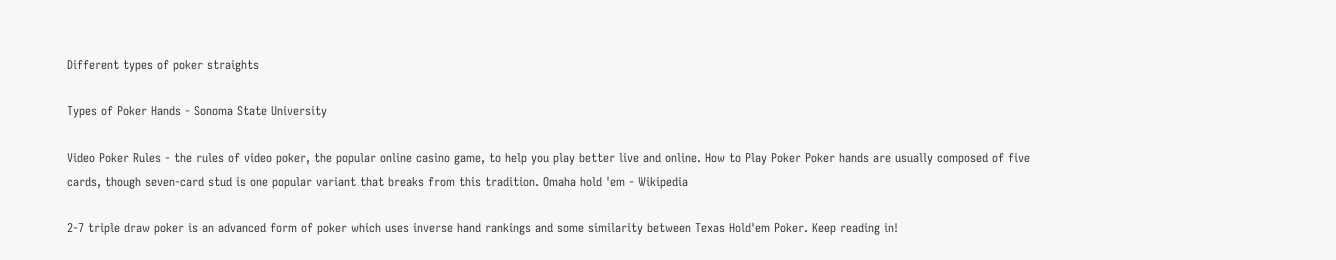Different types of poker straights

Types of Poker Hands - Sonoma State University

Video Poker Rules - the rules of video poker, the popular online casino game, to help you play better live and online. How to Play Poker Poker hands are usually composed of five cards, though seven-card stud is one popular variant that breaks from this tradition. Omaha hold 'em - Wikipedia

2-7 triple draw poker is an advanced form of poker which uses inverse hand rankings and some similarity between Texas Hold'em Poker. Keep reading in!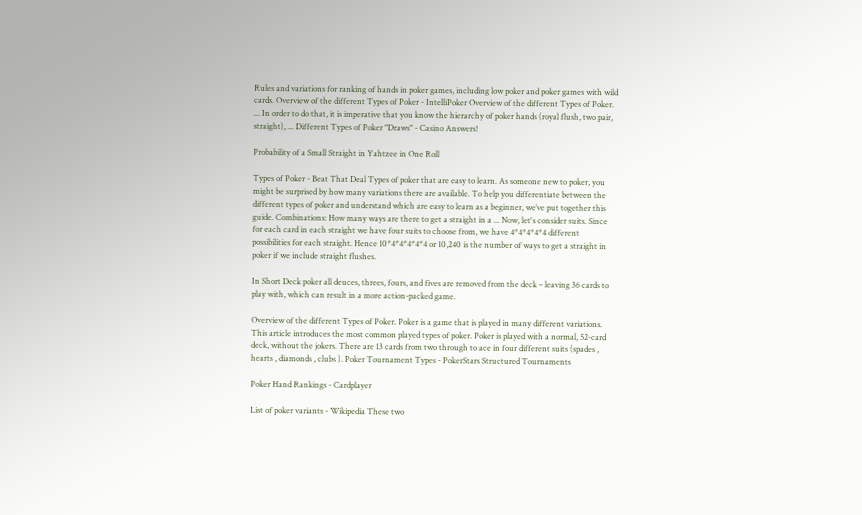Rules and variations for ranking of hands in poker games, including low poker and poker games with wild cards. Overview of the different Types of Poker - IntelliPoker Overview of the different Types of Poker. ... In order to do that, it is imperative that you know the hierarchy of poker hands (royal flush, two pair, straight), ... Different Types of Poker "Draws" - Casino Answers!

Probability of a Small Straight in Yahtzee in One Roll

Types of Poker - Beat That Deal Types of poker that are easy to learn. As someone new to poker, you might be surprised by how many variations there are available. To help you differentiate between the different types of poker and understand which are easy to learn as a beginner, we’ve put together this guide. Combinations: How many ways are there to get a straight in a ... Now, let's consider suits. Since for each card in each straight we have four suits to choose from, we have 4*4*4*4*4 different possibilities for each straight. Hence 10*4*4*4*4*4 or 10,240 is the number of ways to get a straight in poker if we include straight flushes.

In Short Deck poker all deuces, threes, fours, and fives are removed from the deck – leaving 36 cards to play with, which can result in a more action-packed game.

Overview of the different Types of Poker. Poker is a game that is played in many different variations. This article introduces the most common played types of poker. Poker is played with a normal, 52-card deck, without the jokers. There are 13 cards from two through to ace in four different suits (spades , hearts , diamonds , clubs ). Poker Tournament Types - PokerStars Structured Tournaments

Poker Hand Rankings - Cardplayer

List of poker variants - Wikipedia These two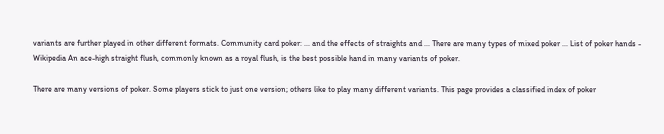variants are further played in other different formats. Community card poker: ... and the effects of straights and ... There are many types of mixed poker ... List of poker hands - Wikipedia An ace-high straight flush, commonly known as a royal flush, is the best possible hand in many variants of poker.

There are many versions of poker. Some players stick to just one version; others like to play many different variants. This page provides a classified index of poker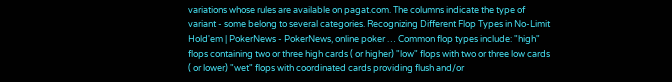variations whose rules are available on pagat.com. The columns indicate the type of variant - some belong to several categories. Recognizing Different Flop Types in No-Limit Hold'em | PokerNews - PokerNews, online poker … Common flop types include: "high" flops containing two or three high cards ( or higher) "low" flops with two or three low cards ( or lower) "wet" flops with coordinated cards providing flush and/or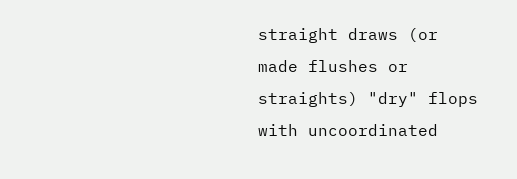straight draws (or made flushes or straights) "dry" flops with uncoordinated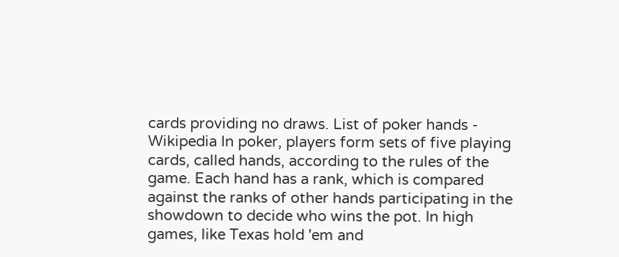cards providing no draws. List of poker hands - Wikipedia In poker, players form sets of five playing cards, called hands, according to the rules of the game. Each hand has a rank, which is compared against the ranks of other hands participating in the showdown to decide who wins the pot. In high games, like Texas hold 'em and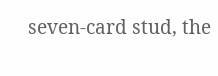seven-card stud, the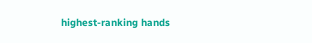highest-ranking hands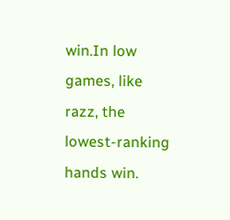win.In low games, like razz, the lowest-ranking hands win.